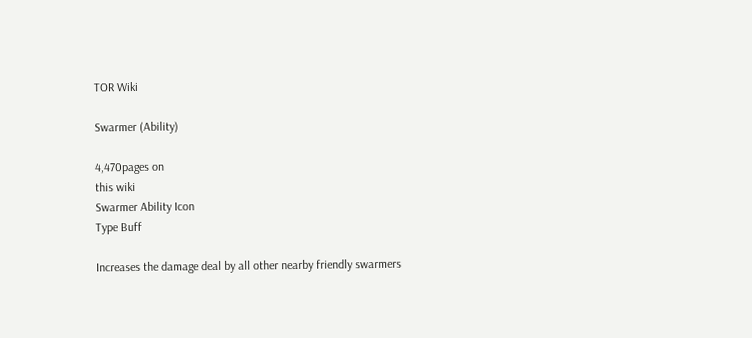TOR Wiki

Swarmer (Ability)

4,470pages on
this wiki
Swarmer Ability Icon
Type Buff

Increases the damage deal by all other nearby friendly swarmers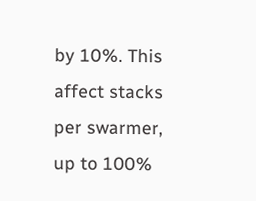by 10%. This affect stacks per swarmer, up to 100%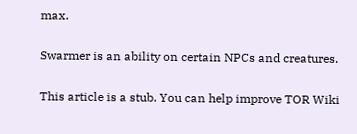max.

Swarmer is an ability on certain NPCs and creatures.

This article is a stub. You can help improve TOR Wiki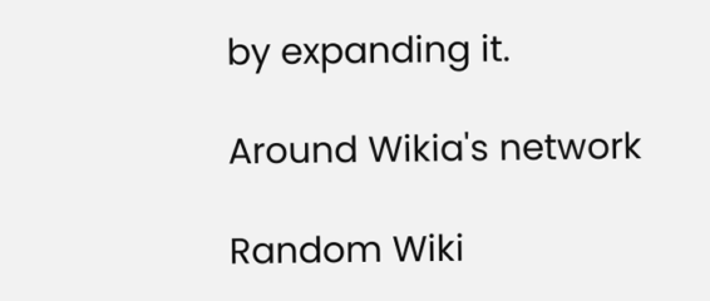by expanding it.

Around Wikia's network

Random Wiki